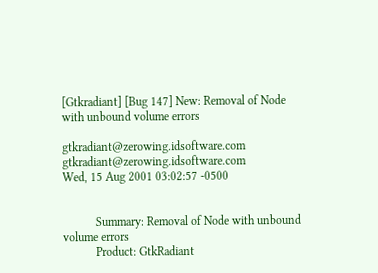[Gtkradiant] [Bug 147] New: Removal of Node with unbound volume errors

gtkradiant@zerowing.idsoftware.com gtkradiant@zerowing.idsoftware.com
Wed, 15 Aug 2001 03:02:57 -0500


           Summary: Removal of Node with unbound volume errors
           Product: GtkRadiant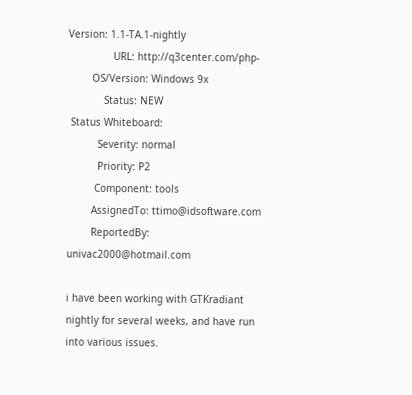Version: 1.1-TA.1-nightly
               URL: http://q3center.com/php-
        OS/Version: Windows 9x
            Status: NEW
 Status Whiteboard:
          Severity: normal
          Priority: P2
         Component: tools
        AssignedTo: ttimo@idsoftware.com
        ReportedBy: univac2000@hotmail.com

i have been working with GTKradiant nightly for several weeks, and have run
into various issues.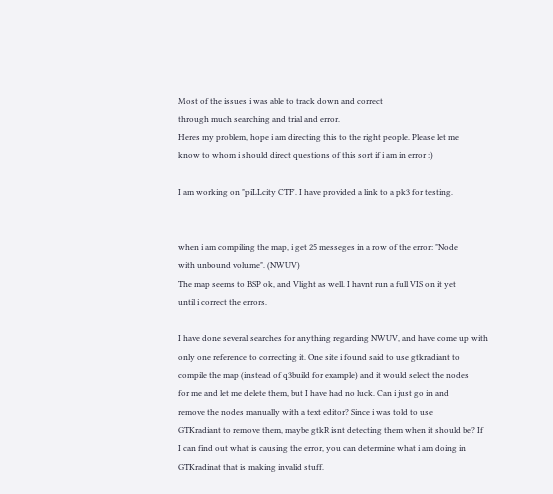Most of the issues i was able to track down and correct
through much searching and trial and error.
Heres my problem, hope i am directing this to the right people. Please let me
know to whom i should direct questions of this sort if i am in error :)

I am working on "piLLcity CTF'. I have provided a link to a pk3 for testing.


when i am compiling the map, i get 25 messeges in a row of the error: "Node
with unbound volume". (NWUV)
The map seems to BSP ok, and Vlight as well. I havnt run a full VIS on it yet
until i correct the errors.

I have done several searches for anything regarding NWUV, and have come up with
only one reference to correcting it. One site i found said to use gtkradiant to
compile the map (instead of q3build for example) and it would select the nodes
for me and let me delete them, but I have had no luck. Can i just go in and
remove the nodes manually with a text editor? Since i was told to use
GTKradiant to remove them, maybe gtkR isnt detecting them when it should be? If
I can find out what is causing the error, you can determine what i am doing in
GTKradinat that is making invalid stuff.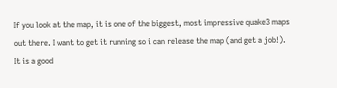If you look at the map, it is one of the biggest, most impressive quake3 maps
out there. I want to get it running so i can release the map (and get a job!).
It is a good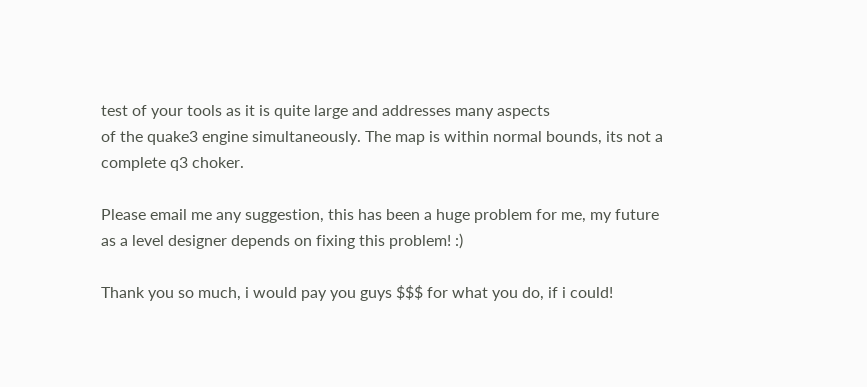test of your tools as it is quite large and addresses many aspects
of the quake3 engine simultaneously. The map is within normal bounds, its not a
complete q3 choker.

Please email me any suggestion, this has been a huge problem for me, my future
as a level designer depends on fixing this problem! :)

Thank you so much, i would pay you guys $$$ for what you do, if i could!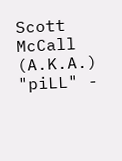Scott McCall
(A.K.A.) "piLL" -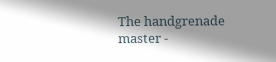The handgrenade master -